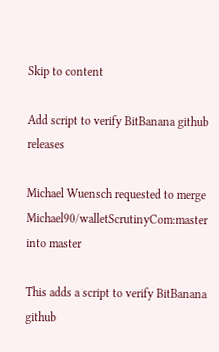Skip to content

Add script to verify BitBanana github releases

Michael Wuensch requested to merge Michael90/walletScrutinyCom:master into master

This adds a script to verify BitBanana github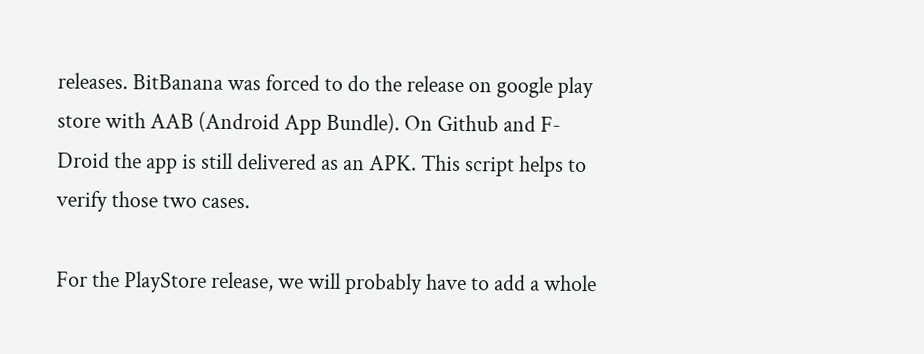releases. BitBanana was forced to do the release on google play store with AAB (Android App Bundle). On Github and F-Droid the app is still delivered as an APK. This script helps to verify those two cases.

For the PlayStore release, we will probably have to add a whole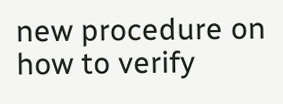new procedure on how to verify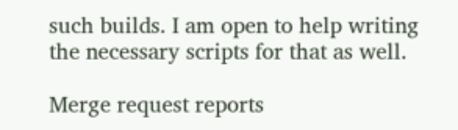such builds. I am open to help writing the necessary scripts for that as well.

Merge request reports